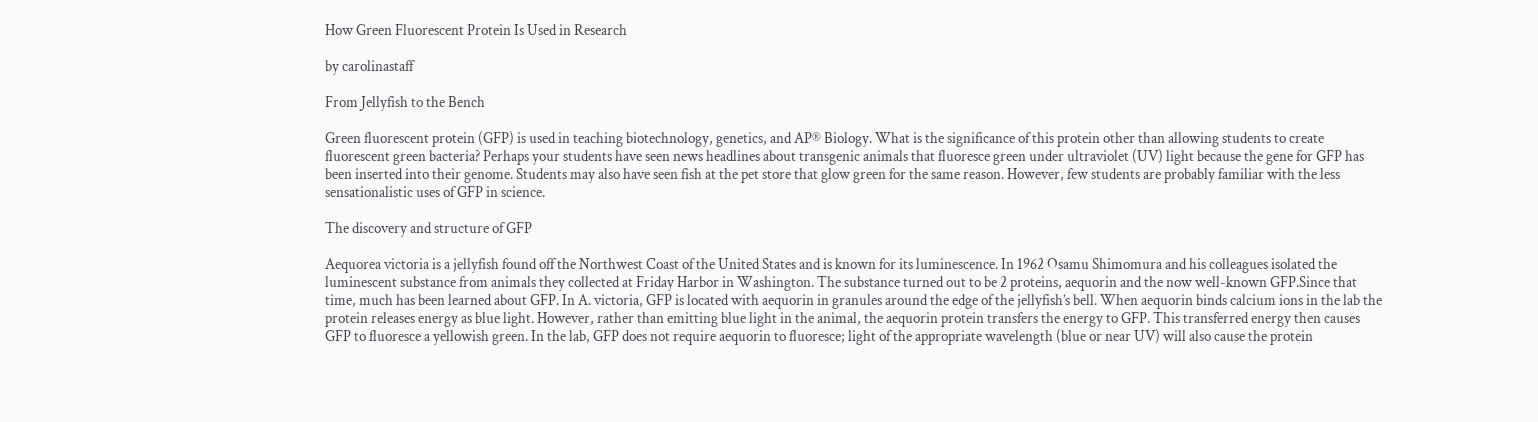How Green Fluorescent Protein Is Used in Research

by carolinastaff

From Jellyfish to the Bench

Green fluorescent protein (GFP) is used in teaching biotechnology, genetics, and AP® Biology. What is the significance of this protein other than allowing students to create fluorescent green bacteria? Perhaps your students have seen news headlines about transgenic animals that fluoresce green under ultraviolet (UV) light because the gene for GFP has been inserted into their genome. Students may also have seen fish at the pet store that glow green for the same reason. However, few students are probably familiar with the less sensationalistic uses of GFP in science.

The discovery and structure of GFP

Aequorea victoria is a jellyfish found off the Northwest Coast of the United States and is known for its luminescence. In 1962 Osamu Shimomura and his colleagues isolated the luminescent substance from animals they collected at Friday Harbor in Washington. The substance turned out to be 2 proteins, aequorin and the now well-known GFP.Since that time, much has been learned about GFP. In A. victoria, GFP is located with aequorin in granules around the edge of the jellyfish’s bell. When aequorin binds calcium ions in the lab the protein releases energy as blue light. However, rather than emitting blue light in the animal, the aequorin protein transfers the energy to GFP. This transferred energy then causes GFP to fluoresce a yellowish green. In the lab, GFP does not require aequorin to fluoresce; light of the appropriate wavelength (blue or near UV) will also cause the protein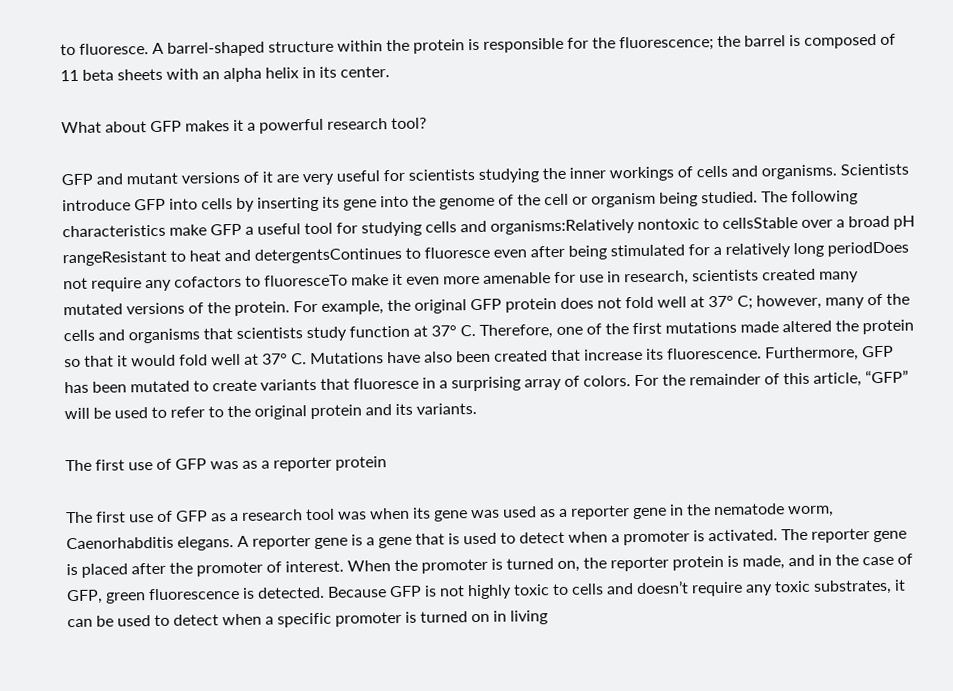to fluoresce. A barrel-shaped structure within the protein is responsible for the fluorescence; the barrel is composed of 11 beta sheets with an alpha helix in its center.

What about GFP makes it a powerful research tool?

GFP and mutant versions of it are very useful for scientists studying the inner workings of cells and organisms. Scientists introduce GFP into cells by inserting its gene into the genome of the cell or organism being studied. The following characteristics make GFP a useful tool for studying cells and organisms:Relatively nontoxic to cellsStable over a broad pH rangeResistant to heat and detergentsContinues to fluoresce even after being stimulated for a relatively long periodDoes not require any cofactors to fluoresceTo make it even more amenable for use in research, scientists created many mutated versions of the protein. For example, the original GFP protein does not fold well at 37° C; however, many of the cells and organisms that scientists study function at 37° C. Therefore, one of the first mutations made altered the protein so that it would fold well at 37° C. Mutations have also been created that increase its fluorescence. Furthermore, GFP has been mutated to create variants that fluoresce in a surprising array of colors. For the remainder of this article, “GFP” will be used to refer to the original protein and its variants.

The first use of GFP was as a reporter protein

The first use of GFP as a research tool was when its gene was used as a reporter gene in the nematode worm, Caenorhabditis elegans. A reporter gene is a gene that is used to detect when a promoter is activated. The reporter gene is placed after the promoter of interest. When the promoter is turned on, the reporter protein is made, and in the case of GFP, green fluorescence is detected. Because GFP is not highly toxic to cells and doesn’t require any toxic substrates, it can be used to detect when a specific promoter is turned on in living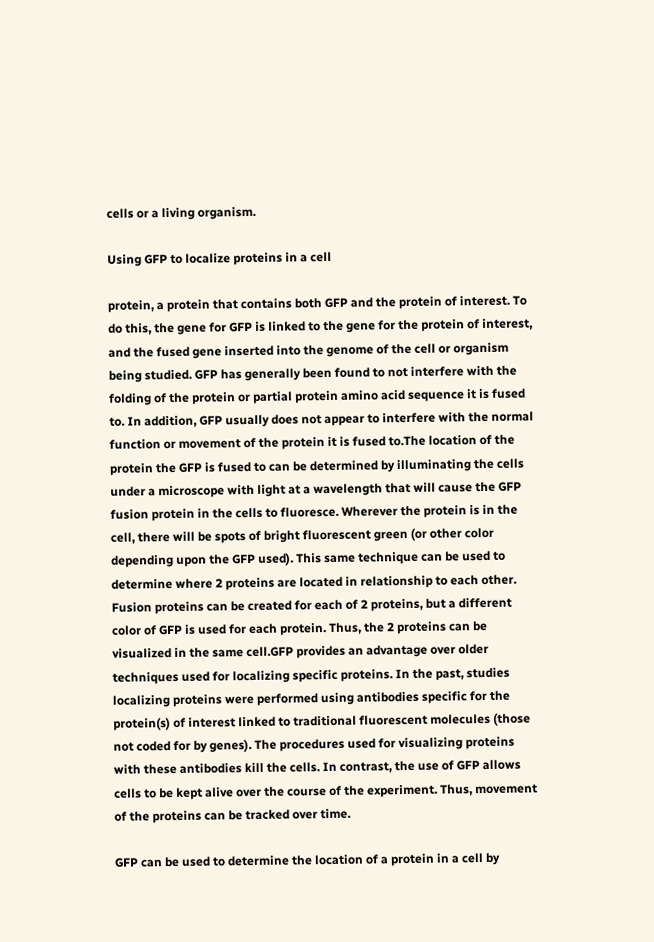cells or a living organism.

Using GFP to localize proteins in a cell

protein, a protein that contains both GFP and the protein of interest. To do this, the gene for GFP is linked to the gene for the protein of interest, and the fused gene inserted into the genome of the cell or organism being studied. GFP has generally been found to not interfere with the folding of the protein or partial protein amino acid sequence it is fused to. In addition, GFP usually does not appear to interfere with the normal function or movement of the protein it is fused to.The location of the protein the GFP is fused to can be determined by illuminating the cells under a microscope with light at a wavelength that will cause the GFP fusion protein in the cells to fluoresce. Wherever the protein is in the cell, there will be spots of bright fluorescent green (or other color depending upon the GFP used). This same technique can be used to determine where 2 proteins are located in relationship to each other. Fusion proteins can be created for each of 2 proteins, but a different color of GFP is used for each protein. Thus, the 2 proteins can be visualized in the same cell.GFP provides an advantage over older techniques used for localizing specific proteins. In the past, studies localizing proteins were performed using antibodies specific for the protein(s) of interest linked to traditional fluorescent molecules (those not coded for by genes). The procedures used for visualizing proteins with these antibodies kill the cells. In contrast, the use of GFP allows cells to be kept alive over the course of the experiment. Thus, movement of the proteins can be tracked over time.

GFP can be used to determine the location of a protein in a cell by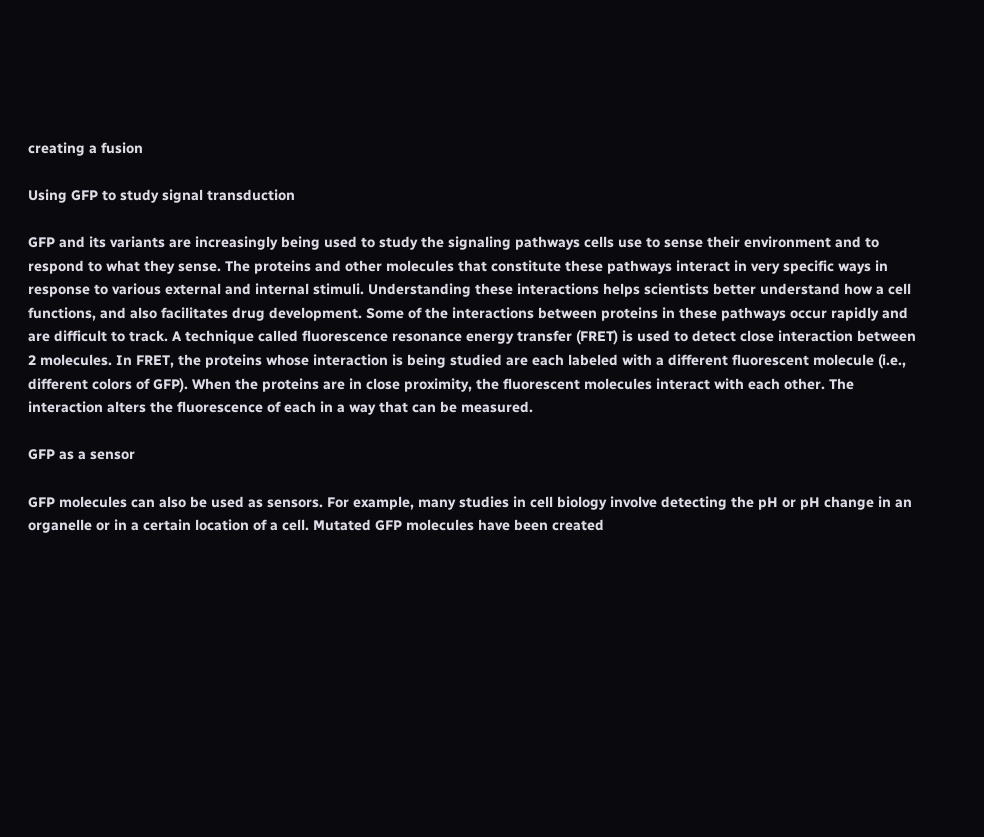creating a fusion

Using GFP to study signal transduction

GFP and its variants are increasingly being used to study the signaling pathways cells use to sense their environment and to respond to what they sense. The proteins and other molecules that constitute these pathways interact in very specific ways in response to various external and internal stimuli. Understanding these interactions helps scientists better understand how a cell functions, and also facilitates drug development. Some of the interactions between proteins in these pathways occur rapidly and are difficult to track. A technique called fluorescence resonance energy transfer (FRET) is used to detect close interaction between 2 molecules. In FRET, the proteins whose interaction is being studied are each labeled with a different fluorescent molecule (i.e., different colors of GFP). When the proteins are in close proximity, the fluorescent molecules interact with each other. The interaction alters the fluorescence of each in a way that can be measured.

GFP as a sensor

GFP molecules can also be used as sensors. For example, many studies in cell biology involve detecting the pH or pH change in an organelle or in a certain location of a cell. Mutated GFP molecules have been created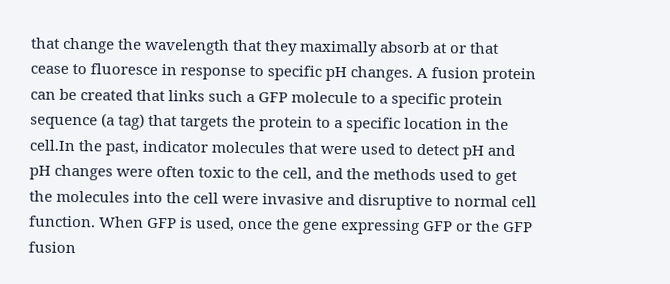that change the wavelength that they maximally absorb at or that cease to fluoresce in response to specific pH changes. A fusion protein can be created that links such a GFP molecule to a specific protein sequence (a tag) that targets the protein to a specific location in the cell.In the past, indicator molecules that were used to detect pH and pH changes were often toxic to the cell, and the methods used to get the molecules into the cell were invasive and disruptive to normal cell function. When GFP is used, once the gene expressing GFP or the GFP fusion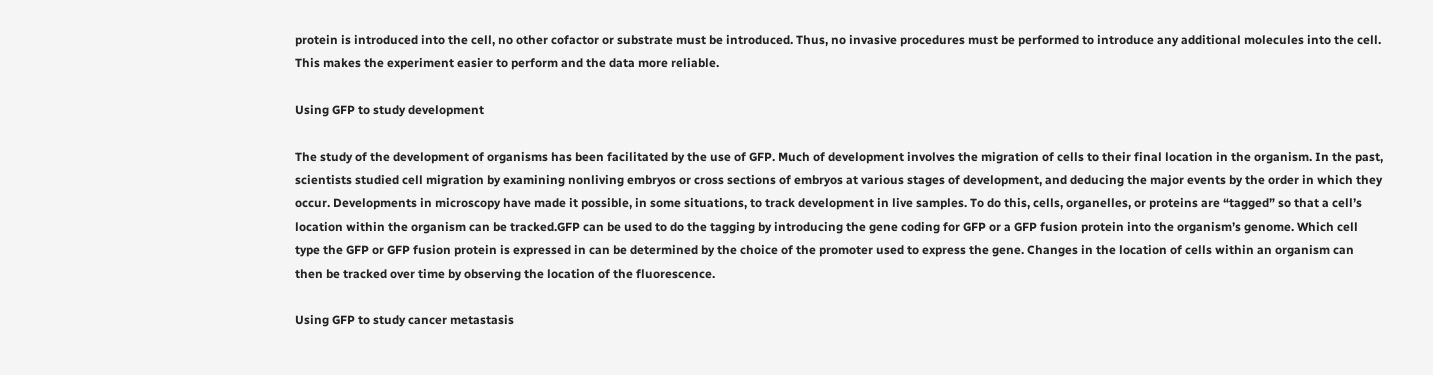protein is introduced into the cell, no other cofactor or substrate must be introduced. Thus, no invasive procedures must be performed to introduce any additional molecules into the cell. This makes the experiment easier to perform and the data more reliable.

Using GFP to study development

The study of the development of organisms has been facilitated by the use of GFP. Much of development involves the migration of cells to their final location in the organism. In the past, scientists studied cell migration by examining nonliving embryos or cross sections of embryos at various stages of development, and deducing the major events by the order in which they occur. Developments in microscopy have made it possible, in some situations, to track development in live samples. To do this, cells, organelles, or proteins are “tagged” so that a cell’s location within the organism can be tracked.GFP can be used to do the tagging by introducing the gene coding for GFP or a GFP fusion protein into the organism’s genome. Which cell type the GFP or GFP fusion protein is expressed in can be determined by the choice of the promoter used to express the gene. Changes in the location of cells within an organism can then be tracked over time by observing the location of the fluorescence.

Using GFP to study cancer metastasis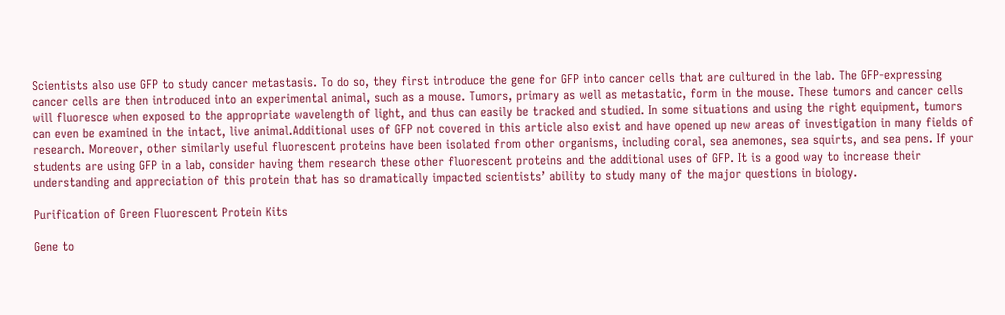Scientists also use GFP to study cancer metastasis. To do so, they first introduce the gene for GFP into cancer cells that are cultured in the lab. The GFP-expressing cancer cells are then introduced into an experimental animal, such as a mouse. Tumors, primary as well as metastatic, form in the mouse. These tumors and cancer cells will fluoresce when exposed to the appropriate wavelength of light, and thus can easily be tracked and studied. In some situations and using the right equipment, tumors can even be examined in the intact, live animal.Additional uses of GFP not covered in this article also exist and have opened up new areas of investigation in many fields of research. Moreover, other similarly useful fluorescent proteins have been isolated from other organisms, including coral, sea anemones, sea squirts, and sea pens. If your students are using GFP in a lab, consider having them research these other fluorescent proteins and the additional uses of GFP. It is a good way to increase their understanding and appreciation of this protein that has so dramatically impacted scientists’ ability to study many of the major questions in biology.

Purification of Green Fluorescent Protein Kits

Gene to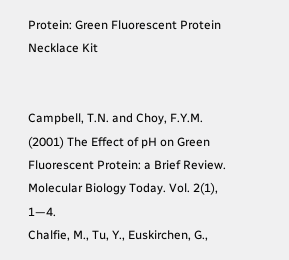Protein: Green Fluorescent Protein Necklace Kit


Campbell, T.N. and Choy, F.Y.M. (2001) The Effect of pH on Green Fluorescent Protein: a Brief Review. Molecular Biology Today. Vol. 2(1), 1—4.
Chalfie, M., Tu, Y., Euskirchen, G.,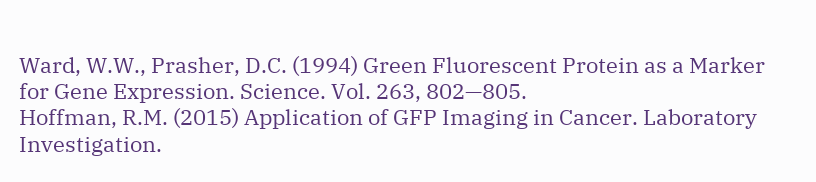Ward, W.W., Prasher, D.C. (1994) Green Fluorescent Protein as a Marker for Gene Expression. Science. Vol. 263, 802—805.
Hoffman, R.M. (2015) Application of GFP Imaging in Cancer. Laboratory Investigation.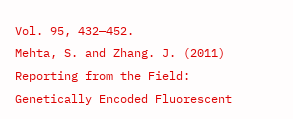Vol. 95, 432—452.
Mehta, S. and Zhang. J. (2011) Reporting from the Field: Genetically Encoded Fluorescent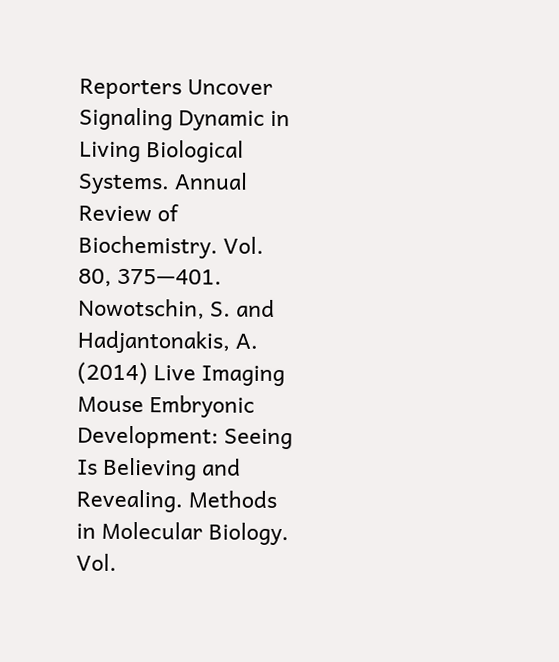Reporters Uncover Signaling Dynamic in Living Biological Systems. Annual Review of Biochemistry. Vol. 80, 375—401.
Nowotschin, S. and Hadjantonakis, A. (2014) Live Imaging Mouse Embryonic Development: Seeing Is Believing and Revealing. Methods in Molecular Biology. Vol.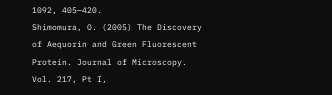1092, 405—420.
Shimomura, O. (2005) The Discovery of Aequorin and Green Fluorescent Protein. Journal of Microscopy. Vol. 217, Pt I,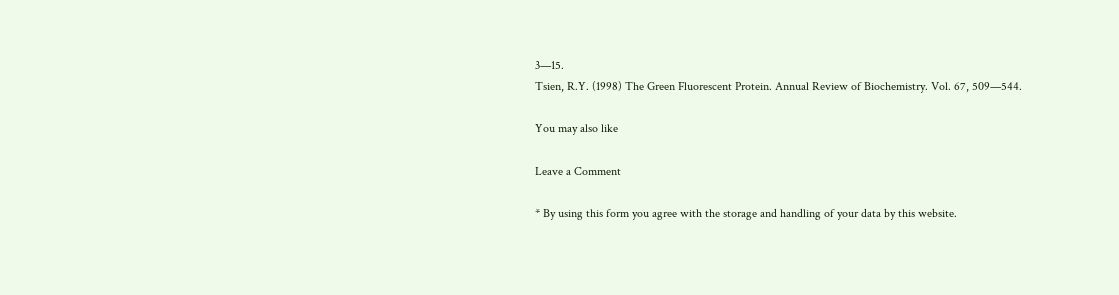3—15.
Tsien, R.Y. (1998) The Green Fluorescent Protein. Annual Review of Biochemistry. Vol. 67, 509—544.

You may also like

Leave a Comment

* By using this form you agree with the storage and handling of your data by this website.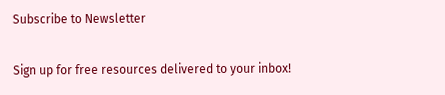Subscribe to Newsletter

Sign up for free resources delivered to your inbox!